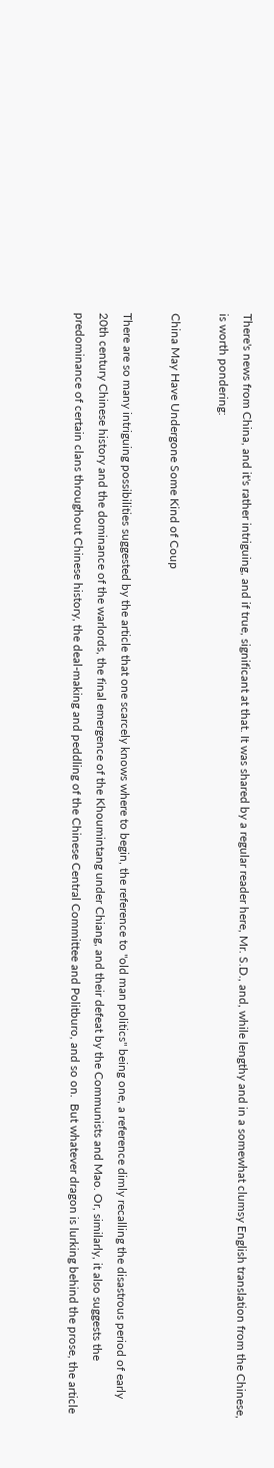There's news from China, and it's rather intriguing, and if true, significant at that. It was shared by a regular reader here, Mr. S.D., and, while lengthy and in a somewhat clumsy English translation from the Chinese, is worth pondering:

China May Have Undergone Some Kind of Coup

There are so many intriguing possibilities suggested by the article that one scarcely knows where to begin, the reference to "old man politics" being one, a reference dimly recalling the disastrous period of early 20th century Chinese history and the dominance of the warlords, the final emergence of the Khoumintang under Chiang, and their defeat by the Communists and Mao. Or, similarly, it also suggests the predominance of certain clans throughout Chinese history, the deal-making and peddling of the Chinese Central Committee and Politburo, and so on.  But whatever dragon is lurking behind the prose, the article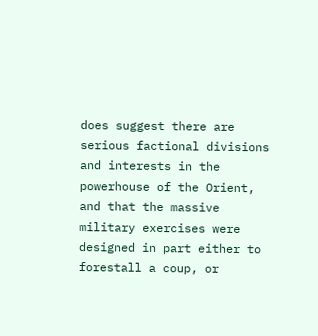does suggest there are serious factional divisions and interests in the powerhouse of the Orient, and that the massive military exercises were designed in part either to forestall a coup, or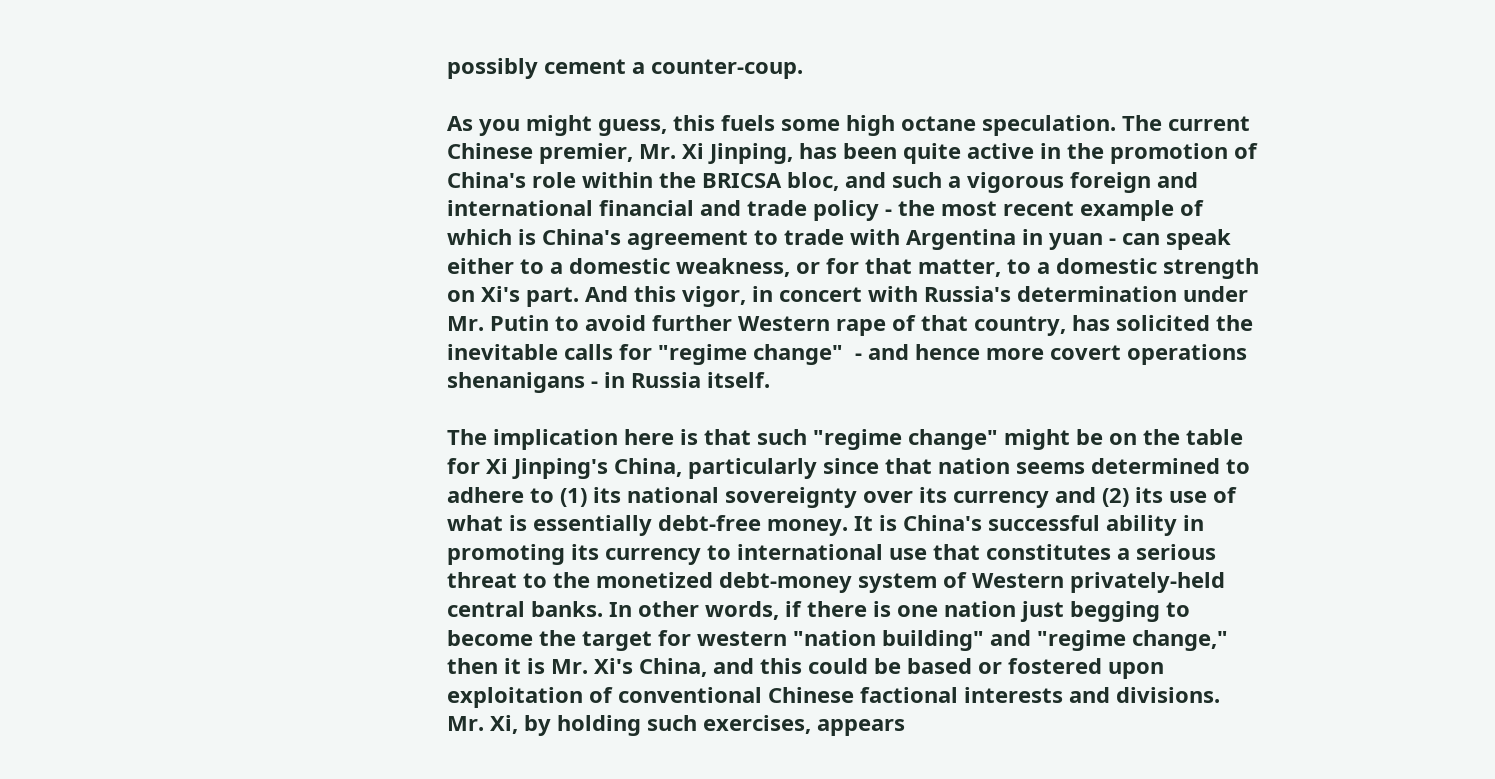possibly cement a counter-coup.

As you might guess, this fuels some high octane speculation. The current Chinese premier, Mr. Xi Jinping, has been quite active in the promotion of China's role within the BRICSA bloc, and such a vigorous foreign and international financial and trade policy - the most recent example of which is China's agreement to trade with Argentina in yuan - can speak either to a domestic weakness, or for that matter, to a domestic strength on Xi's part. And this vigor, in concert with Russia's determination under Mr. Putin to avoid further Western rape of that country, has solicited the inevitable calls for "regime change"  - and hence more covert operations shenanigans - in Russia itself.

The implication here is that such "regime change" might be on the table for Xi Jinping's China, particularly since that nation seems determined to adhere to (1) its national sovereignty over its currency and (2) its use of what is essentially debt-free money. It is China's successful ability in promoting its currency to international use that constitutes a serious threat to the monetized debt-money system of Western privately-held central banks. In other words, if there is one nation just begging to become the target for western "nation building" and "regime change," then it is Mr. Xi's China, and this could be based or fostered upon exploitation of conventional Chinese factional interests and divisions. Mr. Xi, by holding such exercises, appears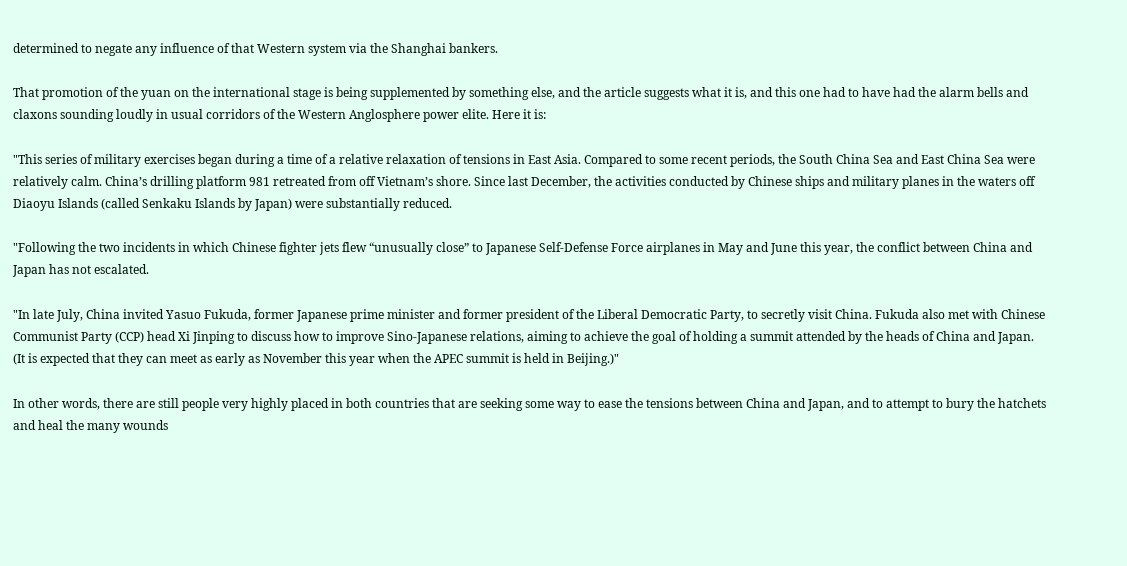determined to negate any influence of that Western system via the Shanghai bankers.

That promotion of the yuan on the international stage is being supplemented by something else, and the article suggests what it is, and this one had to have had the alarm bells and claxons sounding loudly in usual corridors of the Western Anglosphere power elite. Here it is:

"This series of military exercises began during a time of a relative relaxation of tensions in East Asia. Compared to some recent periods, the South China Sea and East China Sea were relatively calm. China’s drilling platform 981 retreated from off Vietnam’s shore. Since last December, the activities conducted by Chinese ships and military planes in the waters off Diaoyu Islands (called Senkaku Islands by Japan) were substantially reduced.

"Following the two incidents in which Chinese fighter jets flew “unusually close” to Japanese Self-Defense Force airplanes in May and June this year, the conflict between China and Japan has not escalated.

"In late July, China invited Yasuo Fukuda, former Japanese prime minister and former president of the Liberal Democratic Party, to secretly visit China. Fukuda also met with Chinese Communist Party (CCP) head Xi Jinping to discuss how to improve Sino-Japanese relations, aiming to achieve the goal of holding a summit attended by the heads of China and Japan. (It is expected that they can meet as early as November this year when the APEC summit is held in Beijing.)"

In other words, there are still people very highly placed in both countries that are seeking some way to ease the tensions between China and Japan, and to attempt to bury the hatchets and heal the many wounds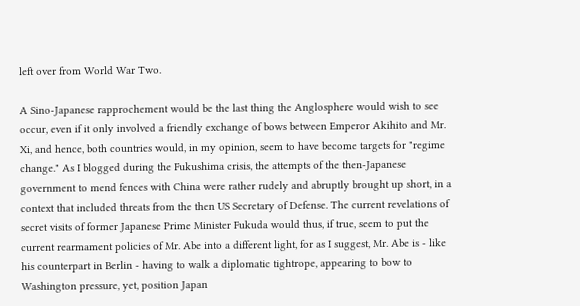left over from World War Two.

A Sino-Japanese rapprochement would be the last thing the Anglosphere would wish to see occur, even if it only involved a friendly exchange of bows between Emperor Akihito and Mr. Xi, and hence, both countries would, in my opinion, seem to have become targets for "regime change." As I blogged during the Fukushima crisis, the attempts of the then-Japanese government to mend fences with China were rather rudely and abruptly brought up short, in a context that included threats from the then US Secretary of Defense. The current revelations of secret visits of former Japanese Prime Minister Fukuda would thus, if true, seem to put the current rearmament policies of Mr. Abe into a different light, for as I suggest, Mr. Abe is - like his counterpart in Berlin - having to walk a diplomatic tightrope, appearing to bow to Washington pressure, yet, position Japan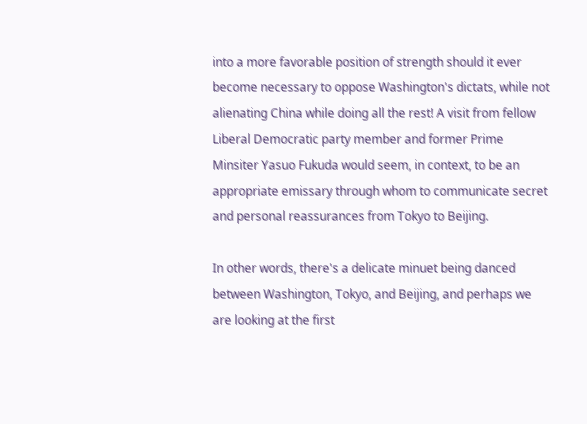into a more favorable position of strength should it ever become necessary to oppose Washington's dictats, while not alienating China while doing all the rest! A visit from fellow Liberal Democratic party member and former Prime Minsiter Yasuo Fukuda would seem, in context, to be an appropriate emissary through whom to communicate secret and personal reassurances from Tokyo to Beijing.

In other words, there's a delicate minuet being danced between Washington, Tokyo, and Beijing, and perhaps we are looking at the first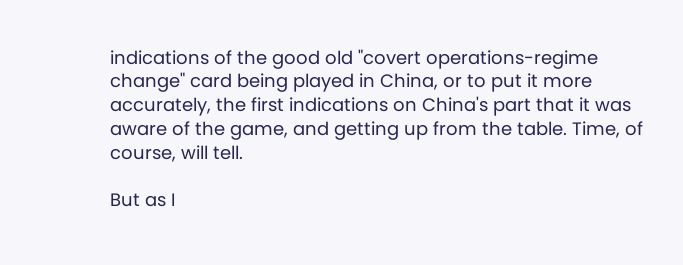indications of the good old "covert operations-regime change" card being played in China, or to put it more accurately, the first indications on China's part that it was aware of the game, and getting up from the table. Time, of course, will tell.

But as I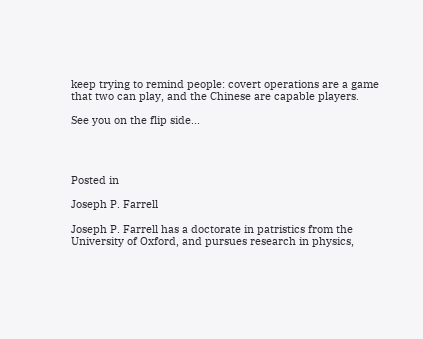keep trying to remind people: covert operations are a game that two can play, and the Chinese are capable players.

See you on the flip side...




Posted in

Joseph P. Farrell

Joseph P. Farrell has a doctorate in patristics from the University of Oxford, and pursues research in physics,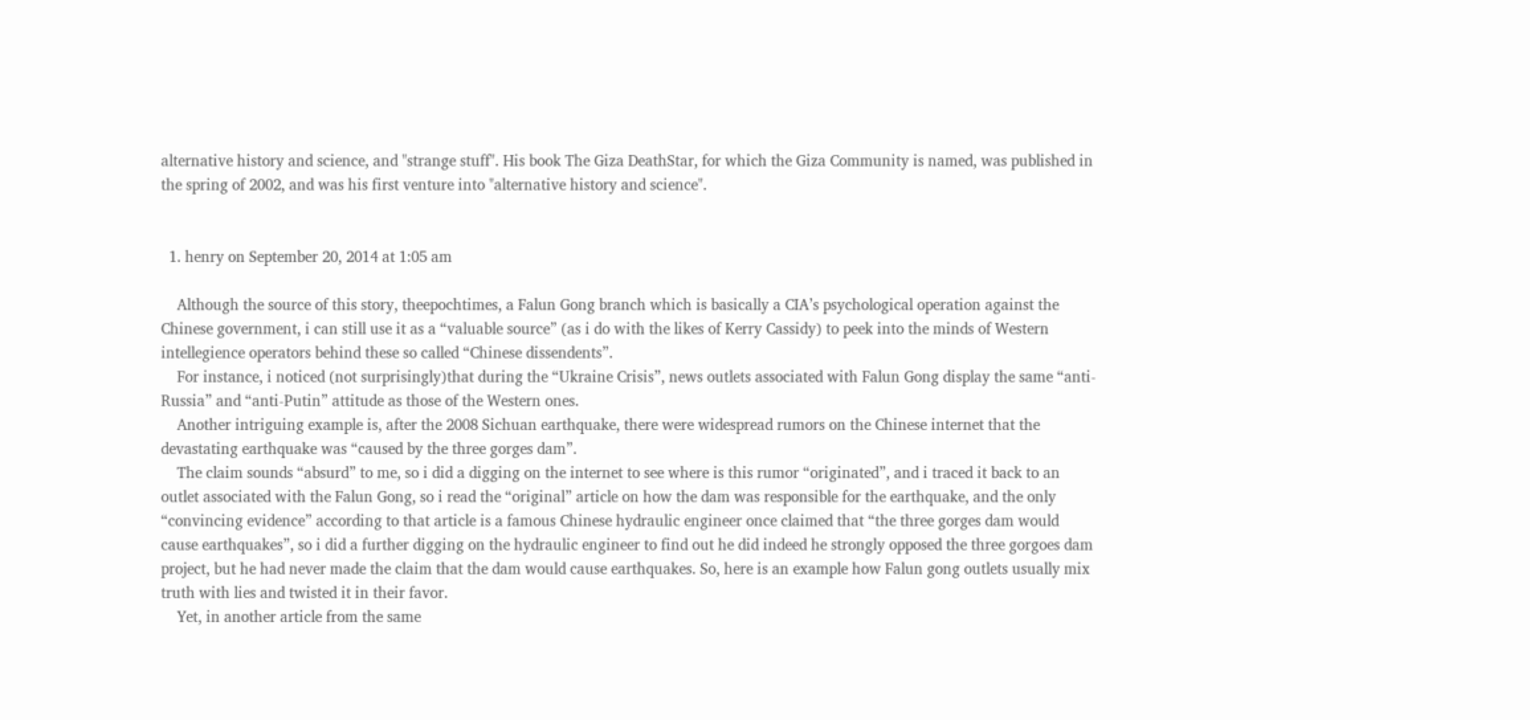alternative history and science, and "strange stuff". His book The Giza DeathStar, for which the Giza Community is named, was published in the spring of 2002, and was his first venture into "alternative history and science".


  1. henry on September 20, 2014 at 1:05 am

    Although the source of this story, theepochtimes, a Falun Gong branch which is basically a CIA’s psychological operation against the Chinese government, i can still use it as a “valuable source” (as i do with the likes of Kerry Cassidy) to peek into the minds of Western intellegience operators behind these so called “Chinese dissendents”.
    For instance, i noticed (not surprisingly)that during the “Ukraine Crisis”, news outlets associated with Falun Gong display the same “anti-Russia” and “anti-Putin” attitude as those of the Western ones.
    Another intriguing example is, after the 2008 Sichuan earthquake, there were widespread rumors on the Chinese internet that the devastating earthquake was “caused by the three gorges dam”.
    The claim sounds “absurd” to me, so i did a digging on the internet to see where is this rumor “originated”, and i traced it back to an outlet associated with the Falun Gong, so i read the “original” article on how the dam was responsible for the earthquake, and the only “convincing evidence” according to that article is a famous Chinese hydraulic engineer once claimed that “the three gorges dam would cause earthquakes”, so i did a further digging on the hydraulic engineer to find out he did indeed he strongly opposed the three gorgoes dam project, but he had never made the claim that the dam would cause earthquakes. So, here is an example how Falun gong outlets usually mix truth with lies and twisted it in their favor.
    Yet, in another article from the same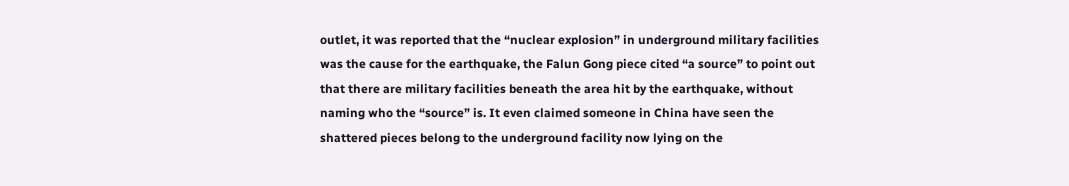outlet, it was reported that the “nuclear explosion” in underground military facilities was the cause for the earthquake, the Falun Gong piece cited “a source” to point out that there are military facilities beneath the area hit by the earthquake, without naming who the “source” is. It even claimed someone in China have seen the shattered pieces belong to the underground facility now lying on the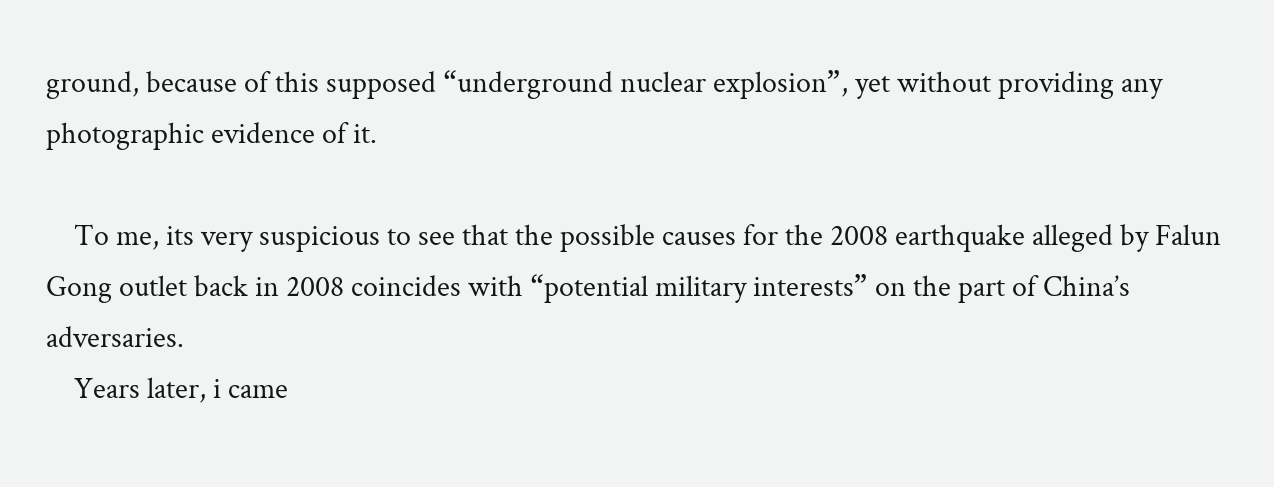ground, because of this supposed “underground nuclear explosion”, yet without providing any photographic evidence of it.

    To me, its very suspicious to see that the possible causes for the 2008 earthquake alleged by Falun Gong outlet back in 2008 coincides with “potential military interests” on the part of China’s adversaries.
    Years later, i came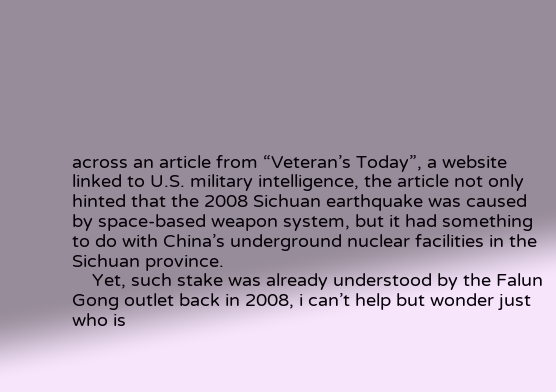across an article from “Veteran’s Today”, a website linked to U.S. military intelligence, the article not only hinted that the 2008 Sichuan earthquake was caused by space-based weapon system, but it had something to do with China’s underground nuclear facilities in the Sichuan province.
    Yet, such stake was already understood by the Falun Gong outlet back in 2008, i can’t help but wonder just who is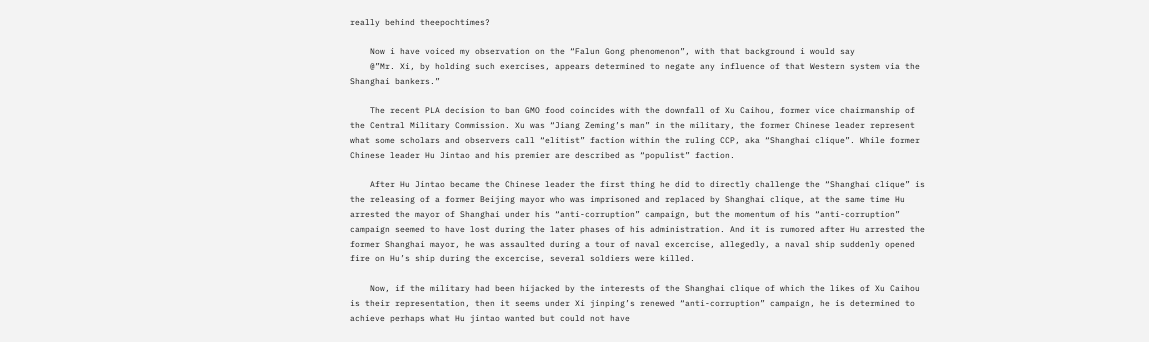really behind theepochtimes?

    Now i have voiced my observation on the “Falun Gong phenomenon”, with that background i would say
    @”Mr. Xi, by holding such exercises, appears determined to negate any influence of that Western system via the Shanghai bankers.”

    The recent PLA decision to ban GMO food coincides with the downfall of Xu Caihou, former vice chairmanship of the Central Military Commission. Xu was “Jiang Zeming’s man” in the military, the former Chinese leader represent what some scholars and observers call “elitist” faction within the ruling CCP, aka “Shanghai clique”. While former Chinese leader Hu Jintao and his premier are described as “populist” faction.

    After Hu Jintao became the Chinese leader the first thing he did to directly challenge the “Shanghai clique” is the releasing of a former Beijing mayor who was imprisoned and replaced by Shanghai clique, at the same time Hu arrested the mayor of Shanghai under his “anti-corruption” campaign, but the momentum of his “anti-corruption” campaign seemed to have lost during the later phases of his administration. And it is rumored after Hu arrested the former Shanghai mayor, he was assaulted during a tour of naval excercise, allegedly, a naval ship suddenly opened fire on Hu’s ship during the excercise, several soldiers were killed.

    Now, if the military had been hijacked by the interests of the Shanghai clique of which the likes of Xu Caihou is their representation, then it seems under Xi jinping’s renewed “anti-corruption” campaign, he is determined to achieve perhaps what Hu jintao wanted but could not have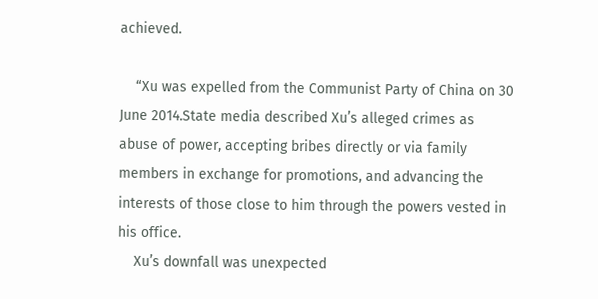achieved.

    “Xu was expelled from the Communist Party of China on 30 June 2014.State media described Xu’s alleged crimes as abuse of power, accepting bribes directly or via family members in exchange for promotions, and advancing the interests of those close to him through the powers vested in his office.
    Xu’s downfall was unexpected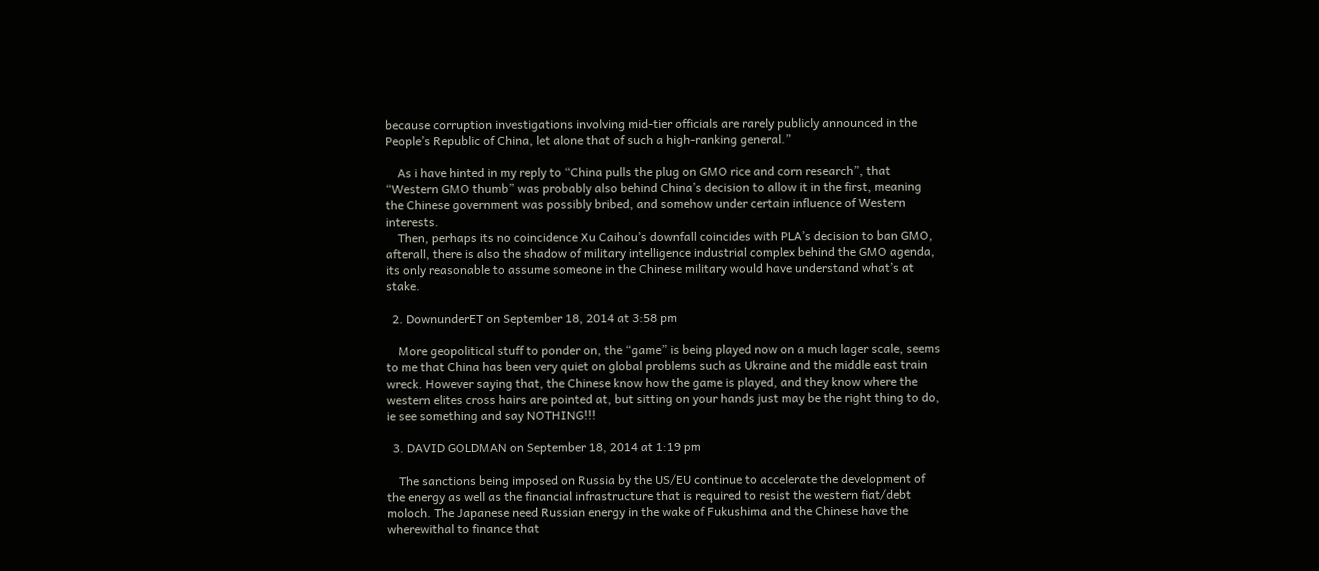because corruption investigations involving mid-tier officials are rarely publicly announced in the People’s Republic of China, let alone that of such a high-ranking general.”

    As i have hinted in my reply to “China pulls the plug on GMO rice and corn research”, that “Western GMO thumb” was probably also behind China’s decision to allow it in the first, meaning the Chinese government was possibly bribed, and somehow under certain influence of Western interests.
    Then, perhaps its no coincidence Xu Caihou’s downfall coincides with PLA’s decision to ban GMO, afterall, there is also the shadow of military intelligence industrial complex behind the GMO agenda, its only reasonable to assume someone in the Chinese military would have understand what’s at stake.

  2. DownunderET on September 18, 2014 at 3:58 pm

    More geopolitical stuff to ponder on, the “game” is being played now on a much lager scale, seems to me that China has been very quiet on global problems such as Ukraine and the middle east train wreck. However saying that, the Chinese know how the game is played, and they know where the western elites cross hairs are pointed at, but sitting on your hands just may be the right thing to do, ie see something and say NOTHING!!!

  3. DAVID GOLDMAN on September 18, 2014 at 1:19 pm

    The sanctions being imposed on Russia by the US/EU continue to accelerate the development of the energy as well as the financial infrastructure that is required to resist the western fiat/debt moloch. The Japanese need Russian energy in the wake of Fukushima and the Chinese have the wherewithal to finance that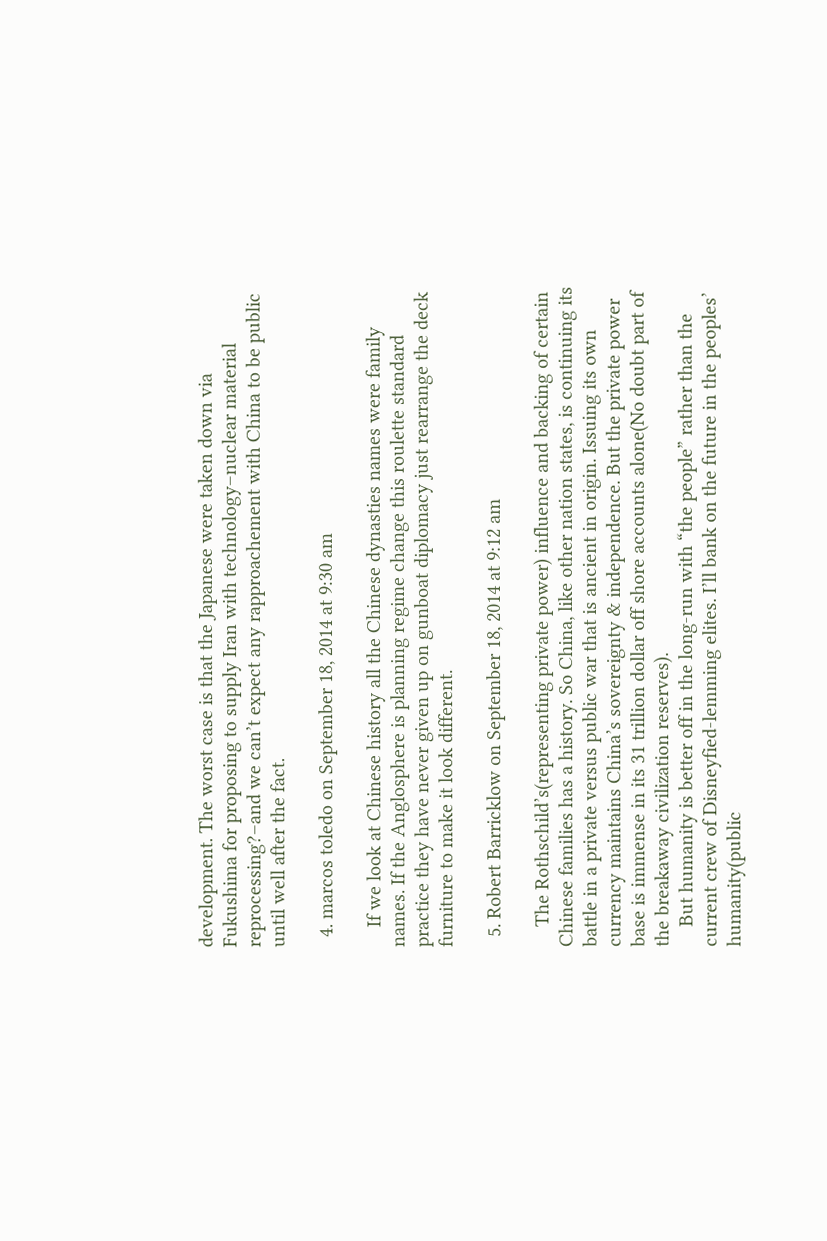development. The worst case is that the Japanese were taken down via Fukushima for proposing to supply Iran with technology–nuclear material reprocessing?–and we can’t expect any rapproachement with China to be public until well after the fact.

  4. marcos toledo on September 18, 2014 at 9:30 am

    If we look at Chinese history all the Chinese dynasties names were family names. If the Anglosphere is planning regime change this roulette standard practice they have never given up on gunboat diplomacy just rearrange the deck furniture to make it look different.

  5. Robert Barricklow on September 18, 2014 at 9:12 am

    The Rothschild’s(representing private power) influence and backing of certain Chinese families has a history. So China, like other nation states, is continuing its battle in a private versus public war that is ancient in origin. Issuing its own currency maintains China’s sovereignty & independence. But the private power base is immense in its 31 trillion dollar off shore accounts alone(No doubt part of the breakaway civilization reserves).
    But humanity is better off in the long-run with “the people” rather than the current crew of Disneyfied-lemming elites. I’ll bank on the future in the peoples’ humanity(public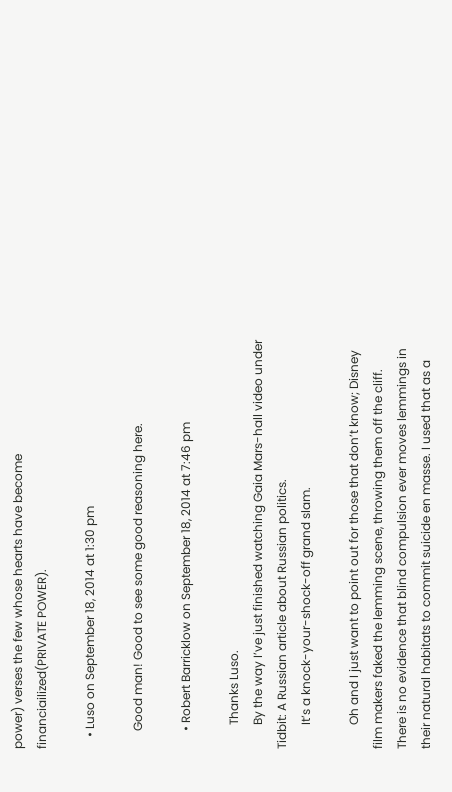power) verses the few whose hearts have become financiailized(PRIVATE POWER).

    • Luso on September 18, 2014 at 1:30 pm

      Good man! Good to see some good reasoning here.

      • Robert Barricklow on September 18, 2014 at 7:46 pm

        Thanks Luso.
        By the way I’ve just finished watching Gaia Mars-hall video under Tidbit: A Russian article about Russian politics.
        It’s a knock-your-shock-off grand slam.

        Oh and I just want to point out for those that don’t know; Disney film makers faked the lemming scene, throwing them off the cliff. There is no evidence that blind compulsion ever moves lemmings in their natural habitats to commit suicide en masse. I used that as a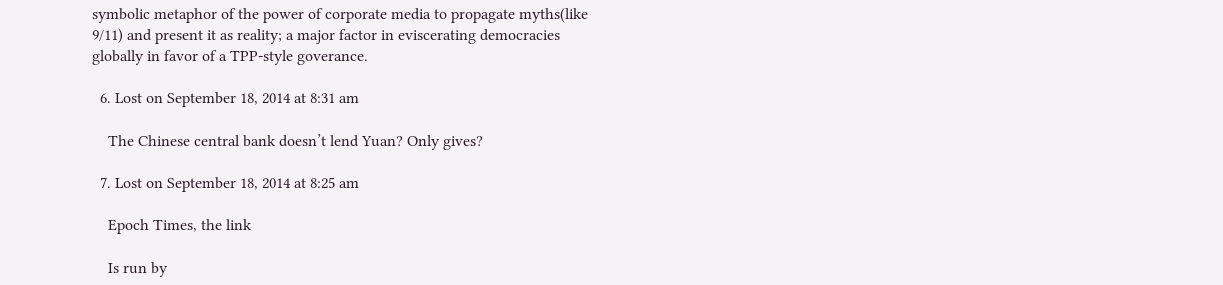symbolic metaphor of the power of corporate media to propagate myths(like 9/11) and present it as reality; a major factor in eviscerating democracies globally in favor of a TPP-style goverance.

  6. Lost on September 18, 2014 at 8:31 am

    The Chinese central bank doesn’t lend Yuan? Only gives?

  7. Lost on September 18, 2014 at 8:25 am

    Epoch Times, the link

    Is run by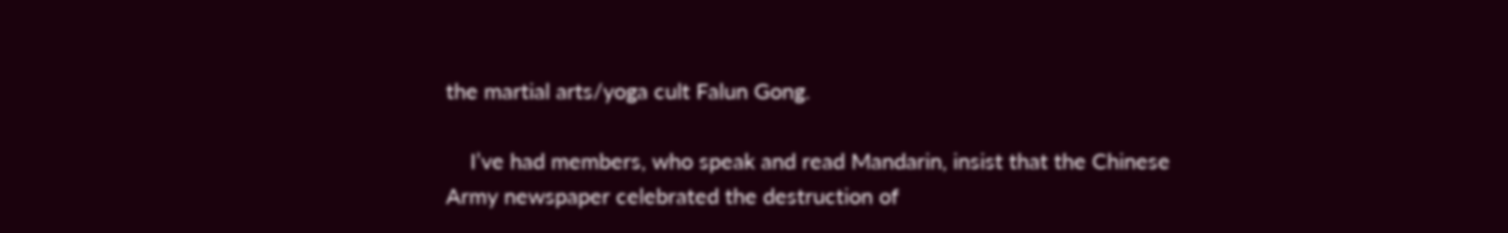the martial arts/yoga cult Falun Gong.

    I’ve had members, who speak and read Mandarin, insist that the Chinese Army newspaper celebrated the destruction of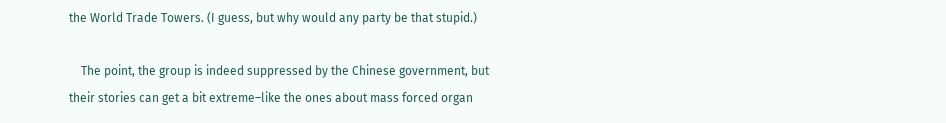the World Trade Towers. (I guess, but why would any party be that stupid.)

    The point, the group is indeed suppressed by the Chinese government, but their stories can get a bit extreme–like the ones about mass forced organ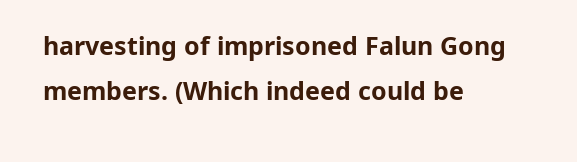harvesting of imprisoned Falun Gong members. (Which indeed could be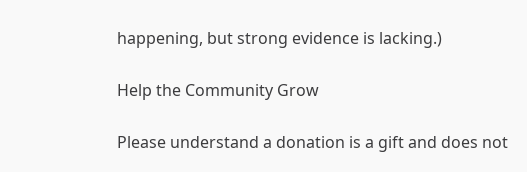happening, but strong evidence is lacking.)

Help the Community Grow

Please understand a donation is a gift and does not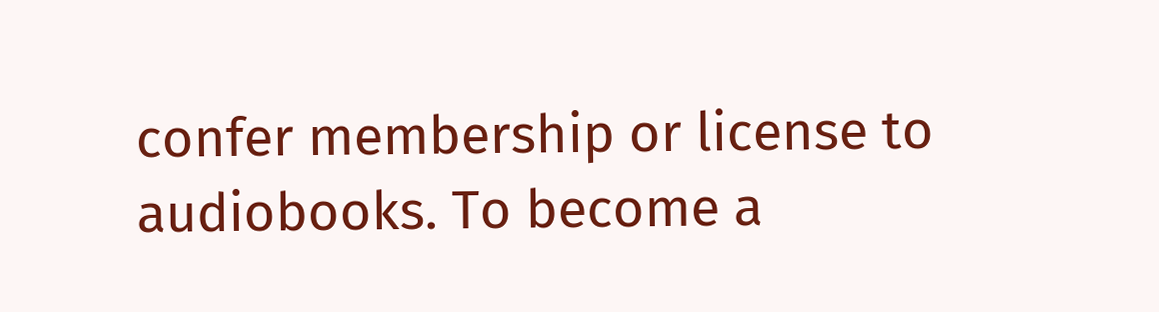confer membership or license to audiobooks. To become a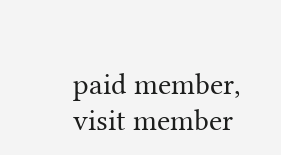paid member, visit member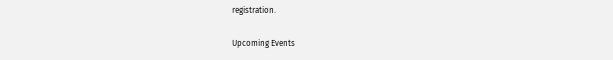registration.

Upcoming Events